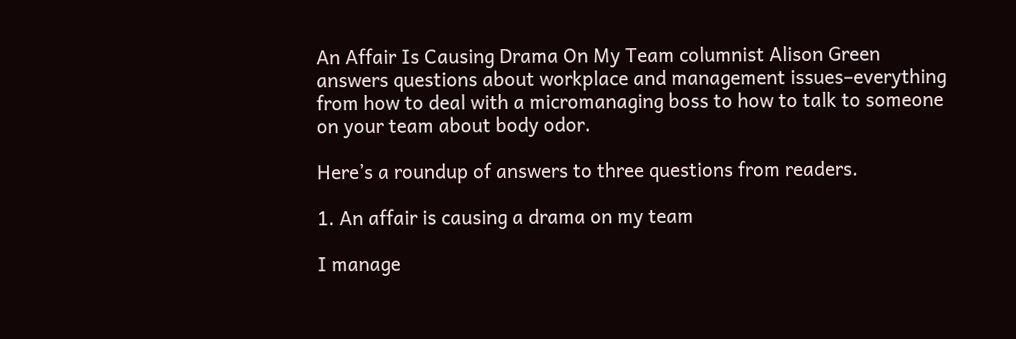An Affair Is Causing Drama On My Team columnist Alison Green answers questions about workplace and management issues–everything from how to deal with a micromanaging boss to how to talk to someone on your team about body odor.

Here’s a roundup of answers to three questions from readers.

1. An affair is causing a drama on my team

I manage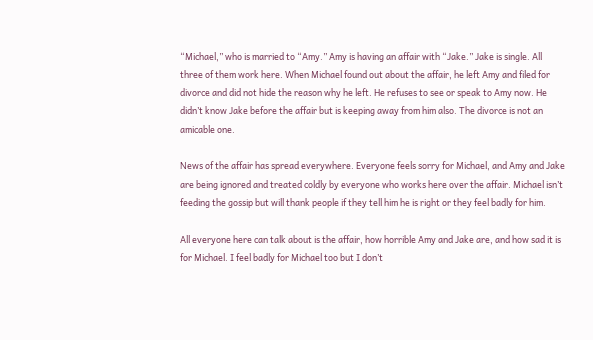“Michael,” who is married to “Amy.” Amy is having an affair with “Jake.” Jake is single. All three of them work here. When Michael found out about the affair, he left Amy and filed for divorce and did not hide the reason why he left. He refuses to see or speak to Amy now. He didn’t know Jake before the affair but is keeping away from him also. The divorce is not an amicable one.

News of the affair has spread everywhere. Everyone feels sorry for Michael, and Amy and Jake are being ignored and treated coldly by everyone who works here over the affair. Michael isn’t feeding the gossip but will thank people if they tell him he is right or they feel badly for him.

All everyone here can talk about is the affair, how horrible Amy and Jake are, and how sad it is for Michael. I feel badly for Michael too but I don’t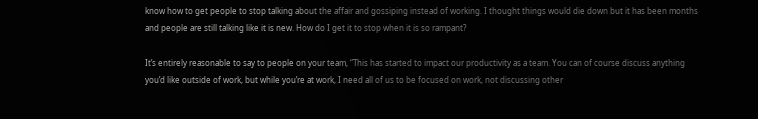know how to get people to stop talking about the affair and gossiping instead of working. I thought things would die down but it has been months and people are still talking like it is new. How do I get it to stop when it is so rampant?

It’s entirely reasonable to say to people on your team, “This has started to impact our productivity as a team. You can of course discuss anything you’d like outside of work, but while you’re at work, I need all of us to be focused on work, not discussing other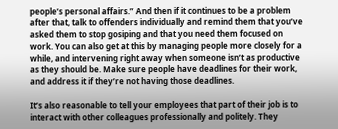people’s personal affairs.” And then if it continues to be a problem after that, talk to offenders individually and remind them that you’ve asked them to stop gosiping and that you need them focused on work. You can also get at this by managing people more closely for a while, and intervening right away when someone isn’t as productive as they should be. Make sure people have deadlines for their work, and address it if they’re not having those deadlines.

It’s also reasonable to tell your employees that part of their job is to interact with other colleagues professionally and politely. They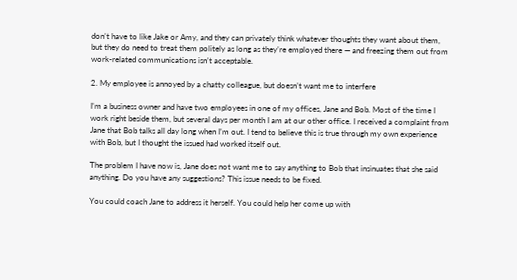don’t have to like Jake or Amy, and they can privately think whatever thoughts they want about them, but they do need to treat them politely as long as they’re employed there — and freezing them out from work-related communications isn’t acceptable.

2. My employee is annoyed by a chatty colleague, but doesn’t want me to interfere

I’m a business owner and have two employees in one of my offices, Jane and Bob. Most of the time I work right beside them, but several days per month I am at our other office. I received a complaint from Jane that Bob talks all day long when I’m out. I tend to believe this is true through my own experience with Bob, but I thought the issued had worked itself out.

The problem I have now is, Jane does not want me to say anything to Bob that insinuates that she said anything. Do you have any suggestions? This issue needs to be fixed.

You could coach Jane to address it herself. You could help her come up with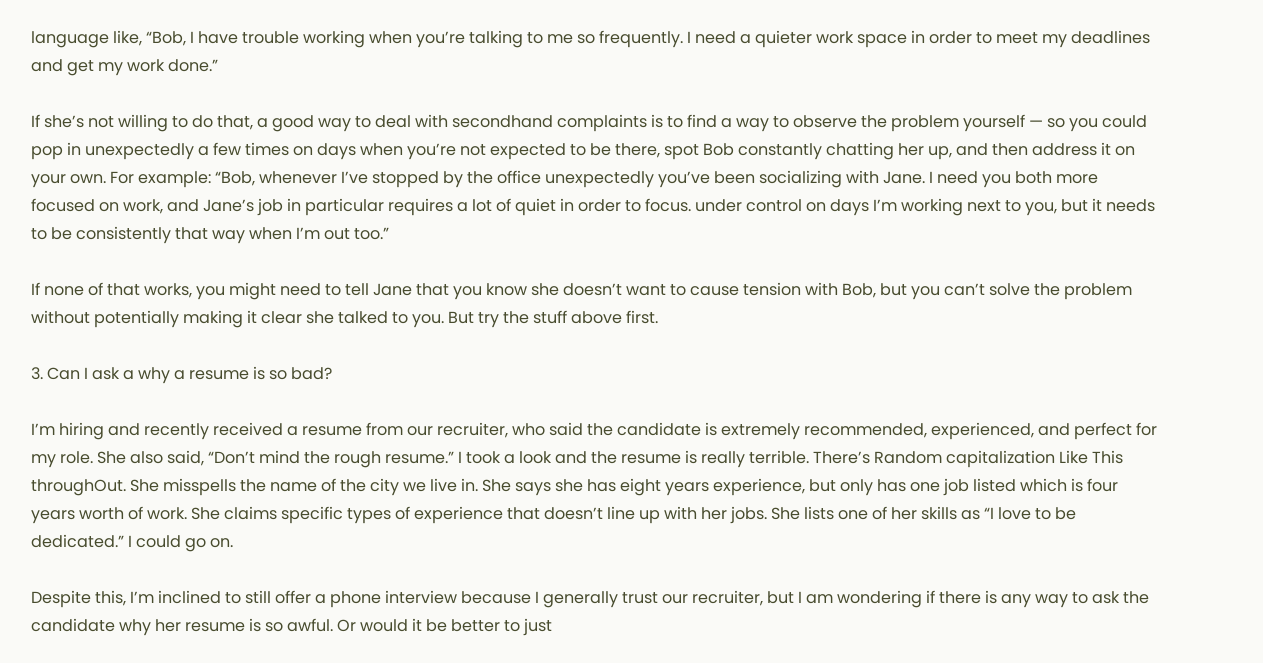language like, “Bob, I have trouble working when you’re talking to me so frequently. I need a quieter work space in order to meet my deadlines and get my work done.”

If she’s not willing to do that, a good way to deal with secondhand complaints is to find a way to observe the problem yourself — so you could pop in unexpectedly a few times on days when you’re not expected to be there, spot Bob constantly chatting her up, and then address it on your own. For example: “Bob, whenever I’ve stopped by the office unexpectedly you’ve been socializing with Jane. I need you both more focused on work, and Jane’s job in particular requires a lot of quiet in order to focus. under control on days I’m working next to you, but it needs to be consistently that way when I’m out too.”

If none of that works, you might need to tell Jane that you know she doesn’t want to cause tension with Bob, but you can’t solve the problem without potentially making it clear she talked to you. But try the stuff above first.

3. Can I ask a why a resume is so bad?

I’m hiring and recently received a resume from our recruiter, who said the candidate is extremely recommended, experienced, and perfect for my role. She also said, “Don’t mind the rough resume.” I took a look and the resume is really terrible. There’s Random capitalization Like This throughOut. She misspells the name of the city we live in. She says she has eight years experience, but only has one job listed which is four years worth of work. She claims specific types of experience that doesn’t line up with her jobs. She lists one of her skills as “I love to be dedicated.” I could go on.

Despite this, I’m inclined to still offer a phone interview because I generally trust our recruiter, but I am wondering if there is any way to ask the candidate why her resume is so awful. Or would it be better to just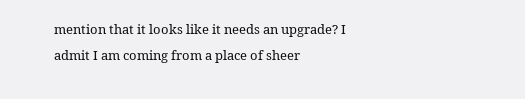mention that it looks like it needs an upgrade? I admit I am coming from a place of sheer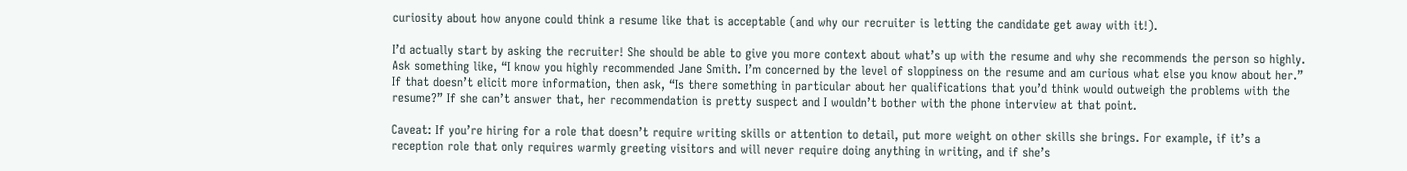curiosity about how anyone could think a resume like that is acceptable (and why our recruiter is letting the candidate get away with it!).

I’d actually start by asking the recruiter! She should be able to give you more context about what’s up with the resume and why she recommends the person so highly. Ask something like, “I know you highly recommended Jane Smith. I’m concerned by the level of sloppiness on the resume and am curious what else you know about her.” If that doesn’t elicit more information, then ask, “Is there something in particular about her qualifications that you’d think would outweigh the problems with the resume?” If she can’t answer that, her recommendation is pretty suspect and I wouldn’t bother with the phone interview at that point.

Caveat: If you’re hiring for a role that doesn’t require writing skills or attention to detail, put more weight on other skills she brings. For example, if it’s a reception role that only requires warmly greeting visitors and will never require doing anything in writing, and if she’s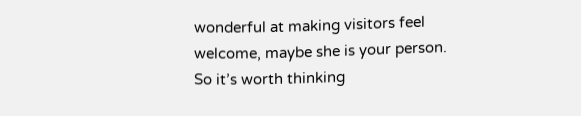wonderful at making visitors feel welcome, maybe she is your person. So it’s worth thinking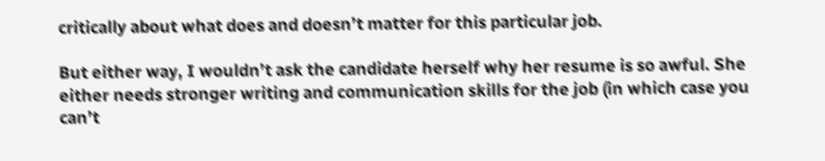critically about what does and doesn’t matter for this particular job.

But either way, I wouldn’t ask the candidate herself why her resume is so awful. She either needs stronger writing and communication skills for the job (in which case you can’t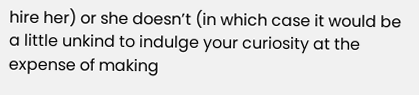hire her) or she doesn’t (in which case it would be a little unkind to indulge your curiosity at the expense of making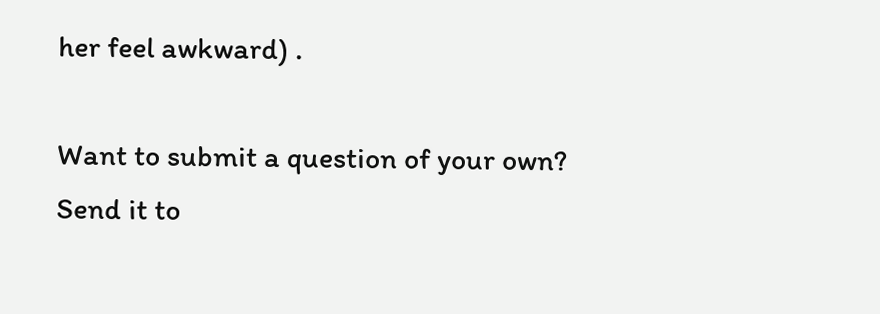her feel awkward) .

Want to submit a question of your own? Send it to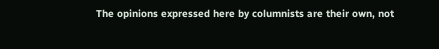The opinions expressed here by columnists are their own, not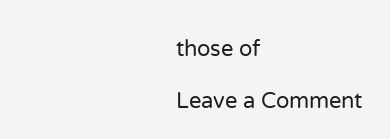those of

Leave a Comment